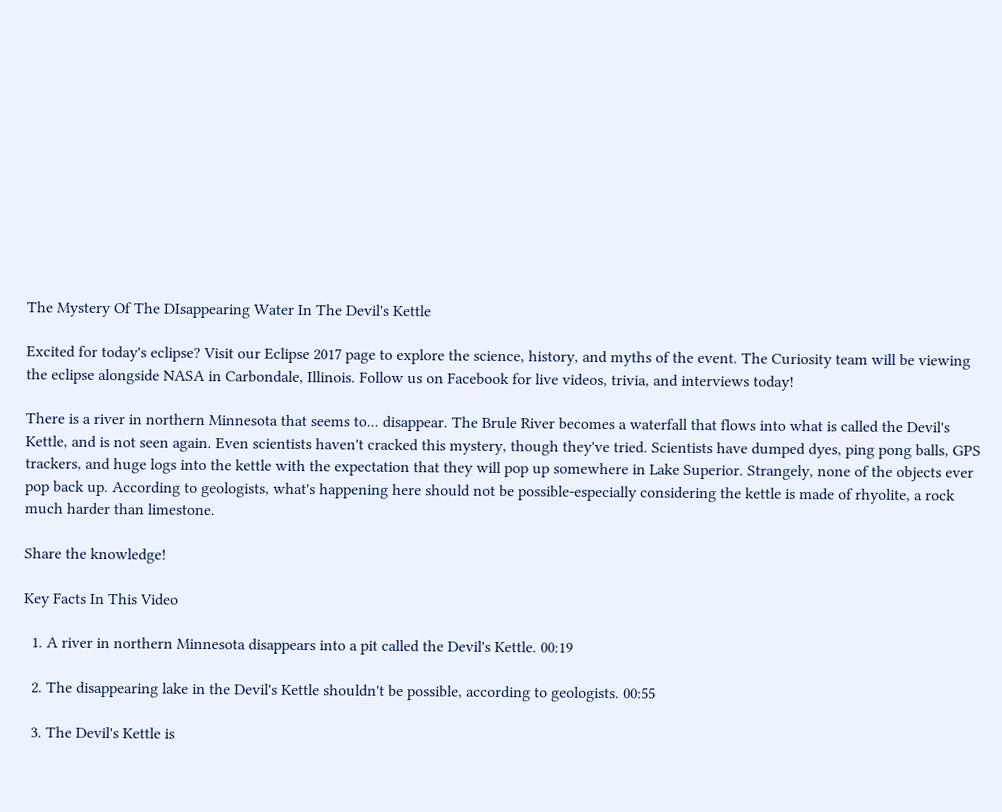The Mystery Of The DIsappearing Water In The Devil's Kettle

Excited for today's eclipse? Visit our Eclipse 2017 page to explore the science, history, and myths of the event. The Curiosity team will be viewing the eclipse alongside NASA in Carbondale, Illinois. Follow us on Facebook for live videos, trivia, and interviews today!

There is a river in northern Minnesota that seems to... disappear. The Brule River becomes a waterfall that flows into what is called the Devil's Kettle, and is not seen again. Even scientists haven't cracked this mystery, though they've tried. Scientists have dumped dyes, ping pong balls, GPS trackers, and huge logs into the kettle with the expectation that they will pop up somewhere in Lake Superior. Strangely, none of the objects ever pop back up. According to geologists, what's happening here should not be possible-especially considering the kettle is made of rhyolite, a rock much harder than limestone.

Share the knowledge!

Key Facts In This Video

  1. A river in northern Minnesota disappears into a pit called the Devil's Kettle. 00:19

  2. The disappearing lake in the Devil's Kettle shouldn't be possible, according to geologists. 00:55

  3. The Devil's Kettle is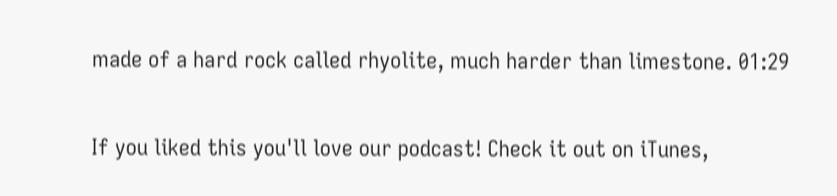made of a hard rock called rhyolite, much harder than limestone. 01:29

If you liked this you'll love our podcast! Check it out on iTunes,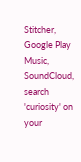Stitcher, Google Play Music, SoundCloud, search 'curiosity' on your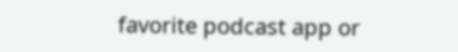favorite podcast app or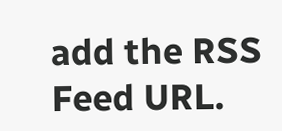add the RSS Feed URL.